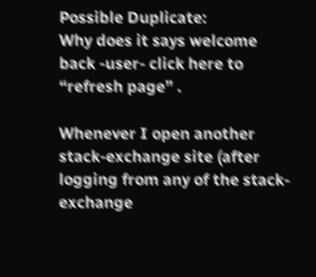Possible Duplicate:
Why does it says welcome back -user- click here to “refresh page” .

Whenever I open another stack-exchange site (after logging from any of the stack-exchange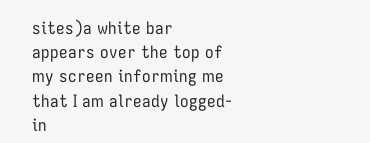sites)a white bar appears over the top of my screen informing me that I am already logged-in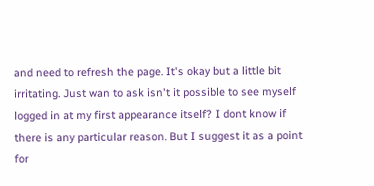and need to refresh the page. It's okay but a little bit irritating. Just wan to ask isn't it possible to see myself logged in at my first appearance itself? I dont know if there is any particular reason. But I suggest it as a point for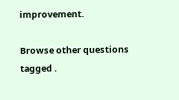improvement.

Browse other questions tagged .